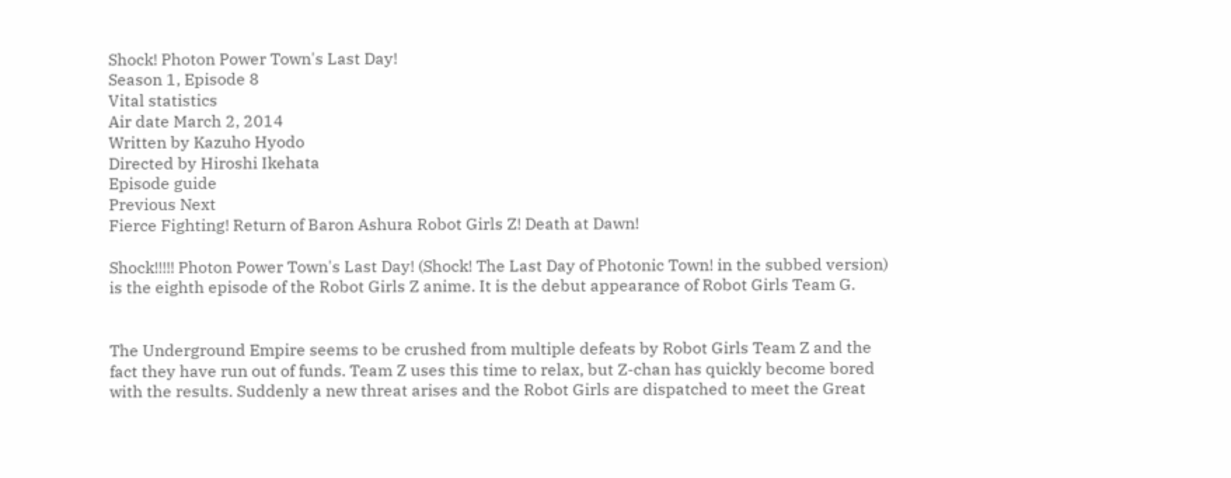Shock! Photon Power Town's Last Day!
Season 1, Episode 8
Vital statistics
Air date March 2, 2014
Written by Kazuho Hyodo
Directed by Hiroshi Ikehata
Episode guide
Previous Next
Fierce Fighting! Return of Baron Ashura Robot Girls Z! Death at Dawn!

Shock!!!!! Photon Power Town's Last Day! (Shock! The Last Day of Photonic Town! in the subbed version) is the eighth episode of the Robot Girls Z anime. It is the debut appearance of Robot Girls Team G.


The Underground Empire seems to be crushed from multiple defeats by Robot Girls Team Z and the fact they have run out of funds. Team Z uses this time to relax, but Z-chan has quickly become bored with the results. Suddenly a new threat arises and the Robot Girls are dispatched to meet the Great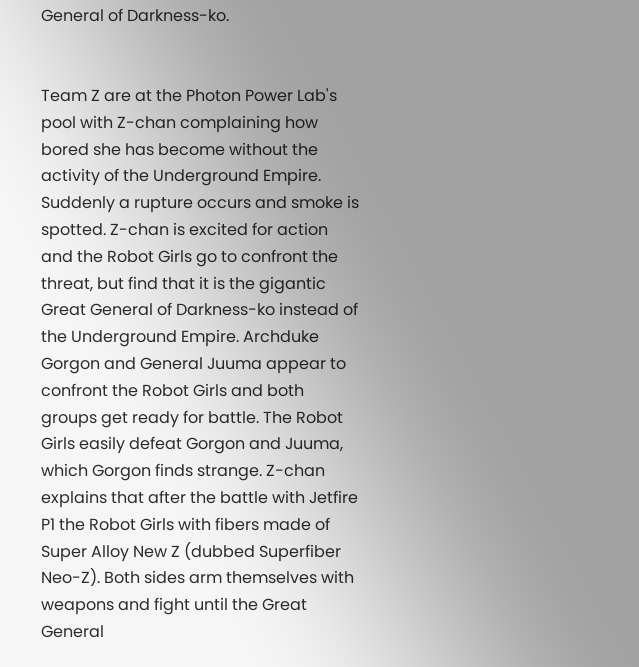General of Darkness-ko.


Team Z are at the Photon Power Lab's pool with Z-chan complaining how bored she has become without the activity of the Underground Empire. Suddenly a rupture occurs and smoke is spotted. Z-chan is excited for action and the Robot Girls go to confront the threat, but find that it is the gigantic Great General of Darkness-ko instead of the Underground Empire. Archduke Gorgon and General Juuma appear to confront the Robot Girls and both groups get ready for battle. The Robot Girls easily defeat Gorgon and Juuma, which Gorgon finds strange. Z-chan explains that after the battle with Jetfire P1 the Robot Girls with fibers made of Super Alloy New Z (dubbed Superfiber Neo-Z). Both sides arm themselves with weapons and fight until the Great General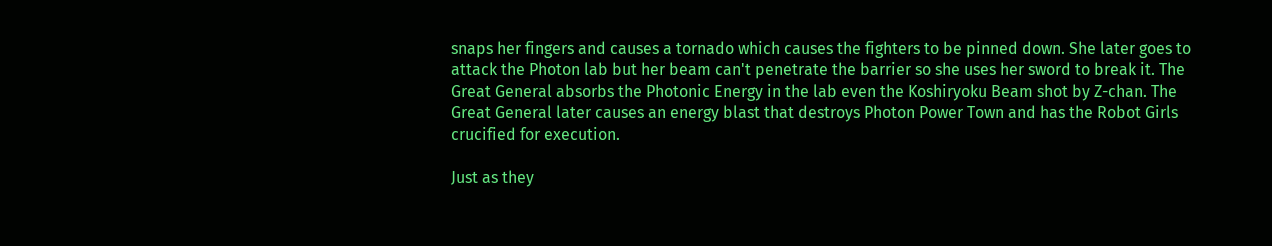snaps her fingers and causes a tornado which causes the fighters to be pinned down. She later goes to attack the Photon lab but her beam can't penetrate the barrier so she uses her sword to break it. The Great General absorbs the Photonic Energy in the lab even the Koshiryoku Beam shot by Z-chan. The Great General later causes an energy blast that destroys Photon Power Town and has the Robot Girls crucified for execution.

Just as they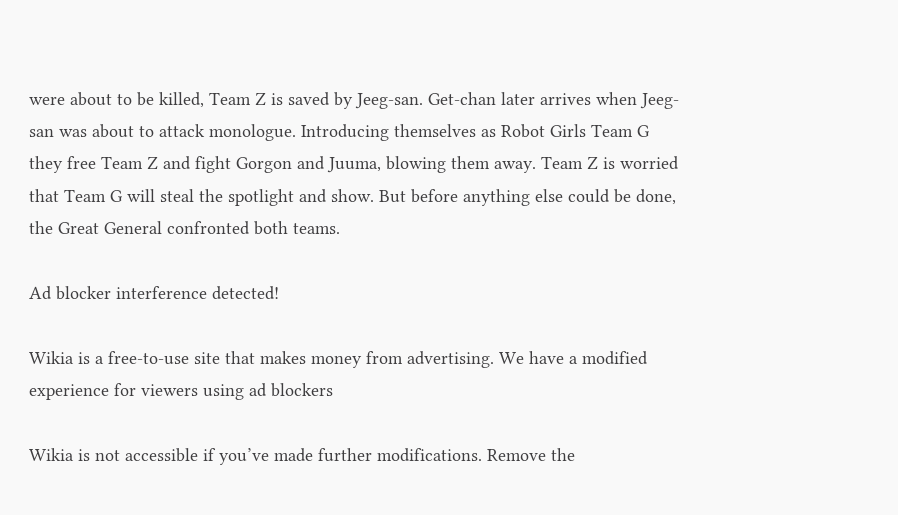were about to be killed, Team Z is saved by Jeeg-san. Get-chan later arrives when Jeeg-san was about to attack monologue. Introducing themselves as Robot Girls Team G they free Team Z and fight Gorgon and Juuma, blowing them away. Team Z is worried that Team G will steal the spotlight and show. But before anything else could be done, the Great General confronted both teams.

Ad blocker interference detected!

Wikia is a free-to-use site that makes money from advertising. We have a modified experience for viewers using ad blockers

Wikia is not accessible if you’ve made further modifications. Remove the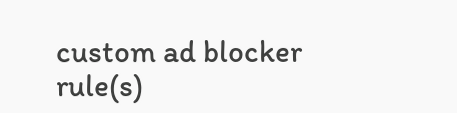custom ad blocker rule(s)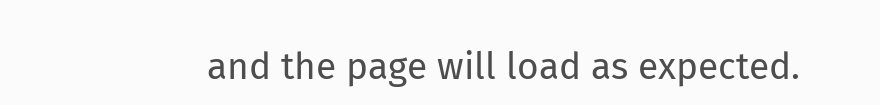and the page will load as expected.